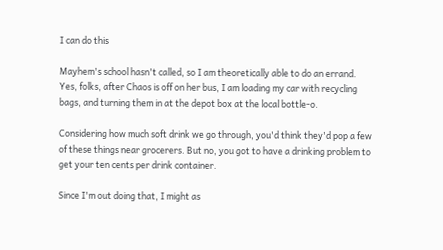I can do this

Mayhem's school hasn't called, so I am theoretically able to do an errand. Yes, folks, after Chaos is off on her bus, I am loading my car with recycling bags, and turning them in at the depot box at the local bottle-o.

Considering how much soft drink we go through, you'd think they'd pop a few of these things near grocerers. But no, you got to have a drinking problem to get your ten cents per drink container.

Since I'm out doing that, I might as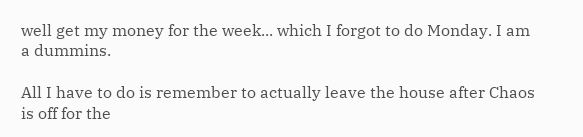well get my money for the week... which I forgot to do Monday. I am a dummins.

All I have to do is remember to actually leave the house after Chaos is off for the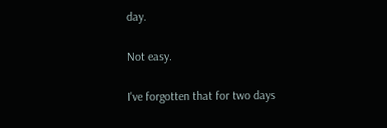day.

Not easy.

I've forgotten that for two days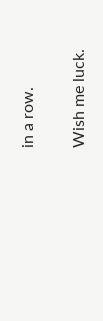in a row.

Wish me luck.